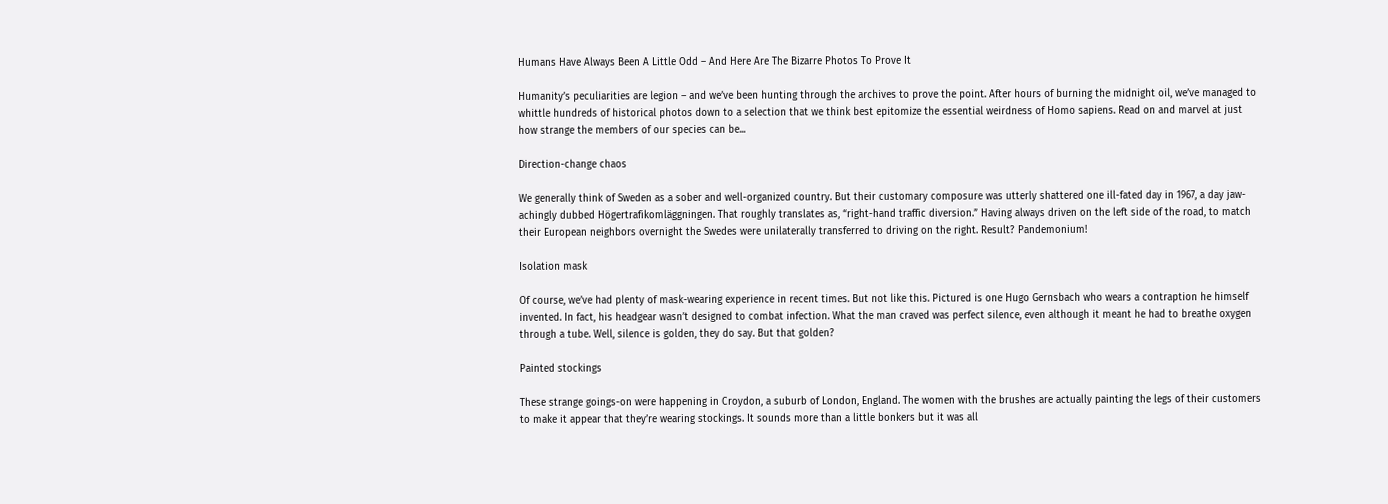Humans Have Always Been A Little Odd – And Here Are The Bizarre Photos To Prove It

Humanity’s peculiarities are legion – and we’ve been hunting through the archives to prove the point. After hours of burning the midnight oil, we’ve managed to whittle hundreds of historical photos down to a selection that we think best epitomize the essential weirdness of Homo sapiens. Read on and marvel at just how strange the members of our species can be...

Direction-change chaos

We generally think of Sweden as a sober and well-organized country. But their customary composure was utterly shattered one ill-fated day in 1967, a day jaw-achingly dubbed Högertrafikomläggningen. That roughly translates as, “right-hand traffic diversion.” Having always driven on the left side of the road, to match their European neighbors overnight the Swedes were unilaterally transferred to driving on the right. Result? Pandemonium!

Isolation mask

Of course, we’ve had plenty of mask-wearing experience in recent times. But not like this. Pictured is one Hugo Gernsbach who wears a contraption he himself invented. In fact, his headgear wasn’t designed to combat infection. What the man craved was perfect silence, even although it meant he had to breathe oxygen through a tube. Well, silence is golden, they do say. But that golden?

Painted stockings

These strange goings-on were happening in Croydon, a suburb of London, England. The women with the brushes are actually painting the legs of their customers to make it appear that they’re wearing stockings. It sounds more than a little bonkers but it was all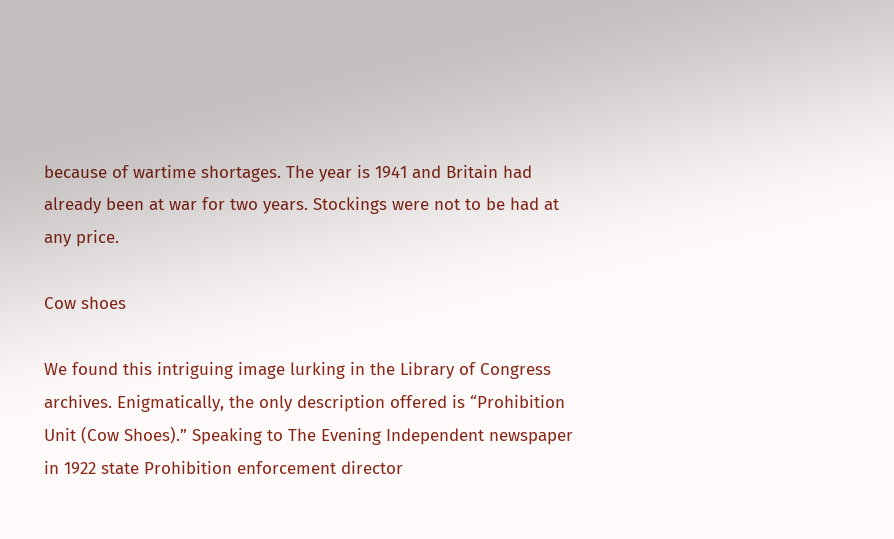because of wartime shortages. The year is 1941 and Britain had already been at war for two years. Stockings were not to be had at any price.

Cow shoes

We found this intriguing image lurking in the Library of Congress archives. Enigmatically, the only description offered is “Prohibition Unit (Cow Shoes).” Speaking to The Evening Independent newspaper in 1922 state Prohibition enforcement director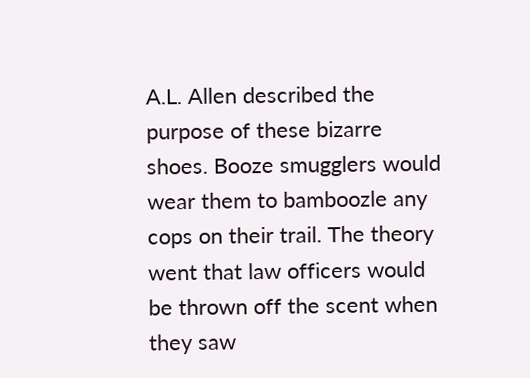A.L. Allen described the purpose of these bizarre shoes. Booze smugglers would wear them to bamboozle any cops on their trail. The theory went that law officers would be thrown off the scent when they saw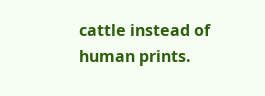cattle instead of human prints.